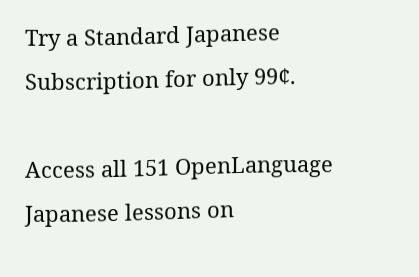Try a Standard Japanese Subscription for only 99¢.

Access all 151 OpenLanguage Japanese lessons on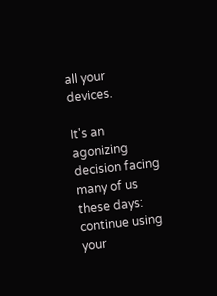all your devices.

It's an agonizing decision facing many of us these days: continue using your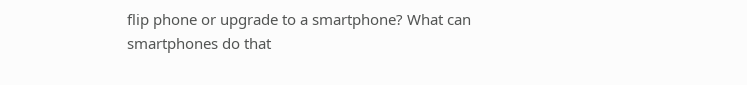flip phone or upgrade to a smartphone? What can smartphones do that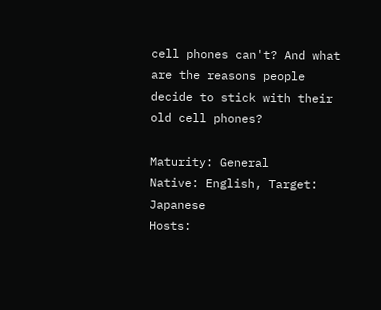cell phones can't? And what are the reasons people decide to stick with their old cell phones?

Maturity: General
Native: English, Target: Japanese
Hosts: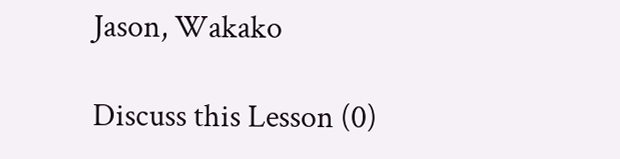Jason, Wakako

Discuss this Lesson (0)